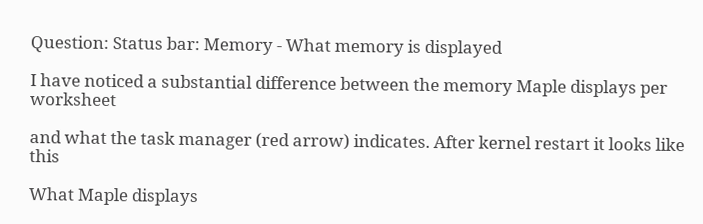Question: Status bar: Memory - What memory is displayed

I have noticed a substantial difference between the memory Maple displays per worksheet

and what the task manager (red arrow) indicates. After kernel restart it looks like this

What Maple displays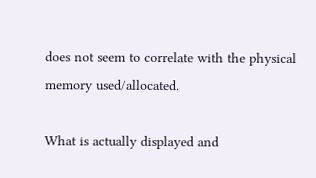does not seem to correlate with the physical memory used/allocated.

What is actually displayed and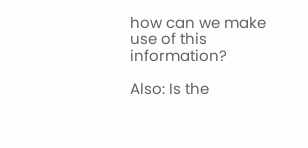how can we make use of this information?

Also: Is the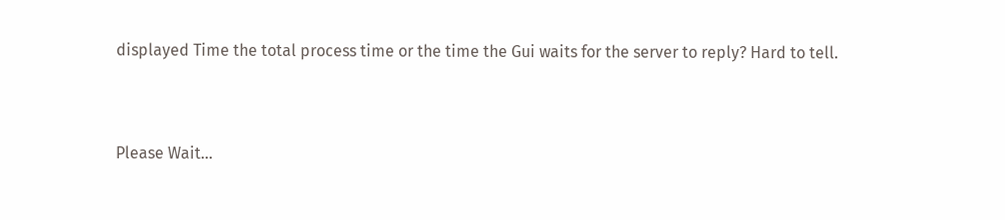displayed Time the total process time or the time the Gui waits for the server to reply? Hard to tell.


Please Wait...